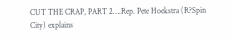CUT THE CRAP, PART 2….Rep. Pete Hoekstra (R?Spin City) explains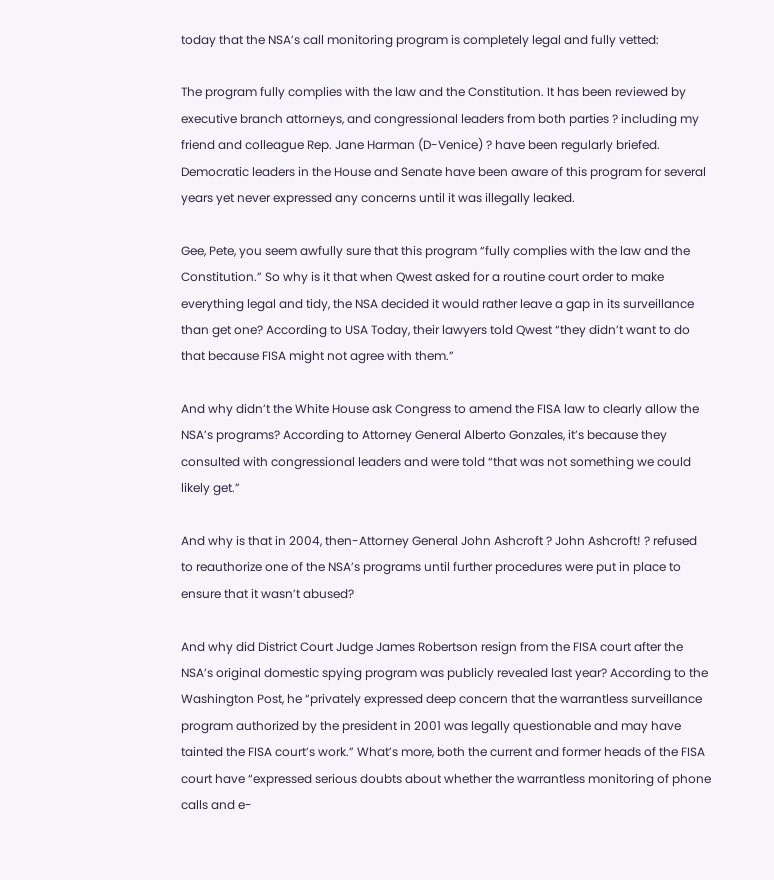today that the NSA’s call monitoring program is completely legal and fully vetted:

The program fully complies with the law and the Constitution. It has been reviewed by executive branch attorneys, and congressional leaders from both parties ? including my friend and colleague Rep. Jane Harman (D-Venice) ? have been regularly briefed. Democratic leaders in the House and Senate have been aware of this program for several years yet never expressed any concerns until it was illegally leaked.

Gee, Pete, you seem awfully sure that this program “fully complies with the law and the Constitution.” So why is it that when Qwest asked for a routine court order to make everything legal and tidy, the NSA decided it would rather leave a gap in its surveillance than get one? According to USA Today, their lawyers told Qwest “they didn’t want to do that because FISA might not agree with them.”

And why didn’t the White House ask Congress to amend the FISA law to clearly allow the NSA’s programs? According to Attorney General Alberto Gonzales, it’s because they consulted with congressional leaders and were told “that was not something we could likely get.”

And why is that in 2004, then-Attorney General John Ashcroft ? John Ashcroft! ? refused to reauthorize one of the NSA’s programs until further procedures were put in place to ensure that it wasn’t abused?

And why did District Court Judge James Robertson resign from the FISA court after the NSA’s original domestic spying program was publicly revealed last year? According to the Washington Post, he “privately expressed deep concern that the warrantless surveillance program authorized by the president in 2001 was legally questionable and may have tainted the FISA court’s work.” What’s more, both the current and former heads of the FISA court have “expressed serious doubts about whether the warrantless monitoring of phone calls and e-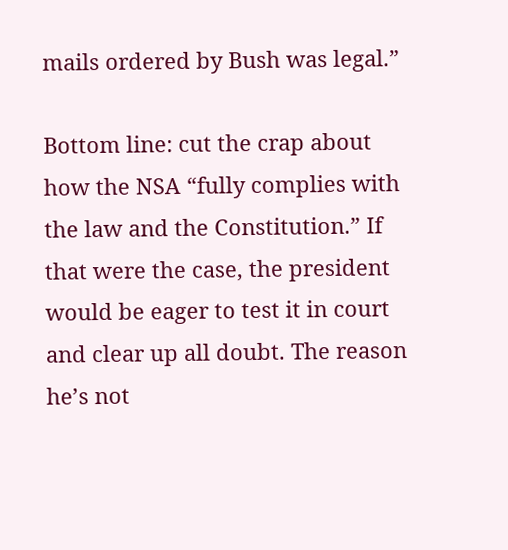mails ordered by Bush was legal.”

Bottom line: cut the crap about how the NSA “fully complies with the law and the Constitution.” If that were the case, the president would be eager to test it in court and clear up all doubt. The reason he’s not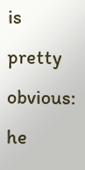is pretty obvious: he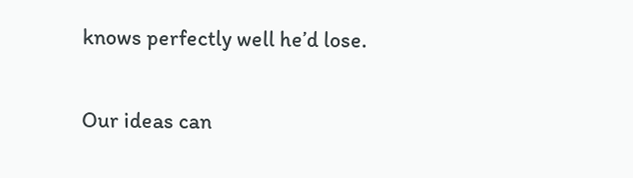knows perfectly well he’d lose.

Our ideas can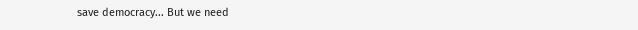save democracy... But we need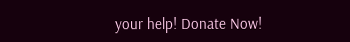your help! Donate Now!